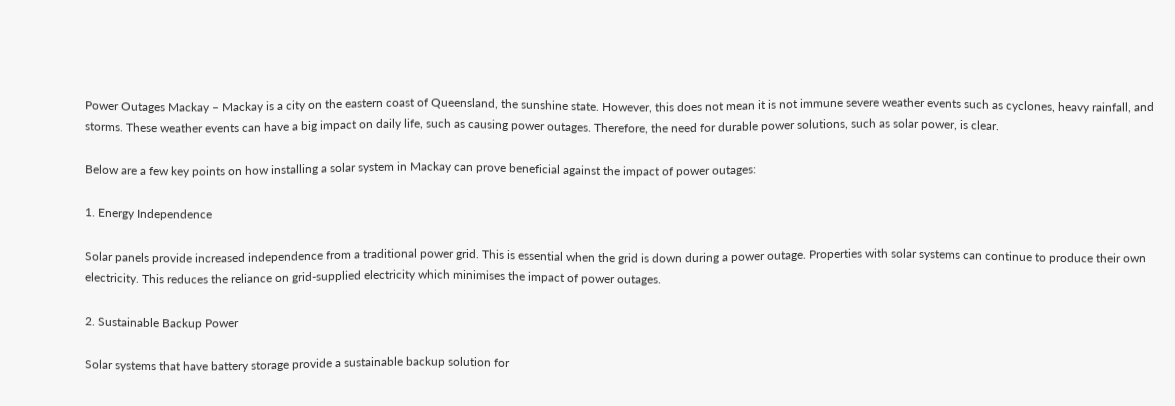Power Outages Mackay – Mackay is a city on the eastern coast of Queensland, the sunshine state. However, this does not mean it is not immune severe weather events such as cyclones, heavy rainfall, and storms. These weather events can have a big impact on daily life, such as causing power outages. Therefore, the need for durable power solutions, such as solar power, is clear.

Below are a few key points on how installing a solar system in Mackay can prove beneficial against the impact of power outages:

1. Energy Independence

Solar panels provide increased independence from a traditional power grid. This is essential when the grid is down during a power outage. Properties with solar systems can continue to produce their own electricity. This reduces the reliance on grid-supplied electricity which minimises the impact of power outages.

2. Sustainable Backup Power

Solar systems that have battery storage provide a sustainable backup solution for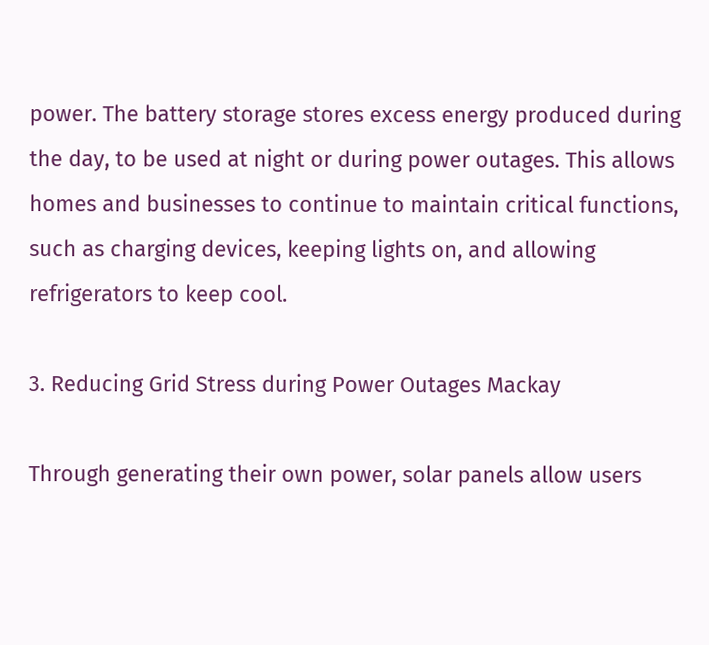power. The battery storage stores excess energy produced during the day, to be used at night or during power outages. This allows homes and businesses to continue to maintain critical functions, such as charging devices, keeping lights on, and allowing refrigerators to keep cool.

3. Reducing Grid Stress during Power Outages Mackay

Through generating their own power, solar panels allow users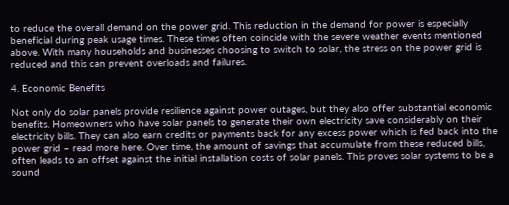to reduce the overall demand on the power grid. This reduction in the demand for power is especially beneficial during peak usage times. These times often coincide with the severe weather events mentioned above. With many households and businesses choosing to switch to solar, the stress on the power grid is reduced and this can prevent overloads and failures.

4. Economic Benefits

Not only do solar panels provide resilience against power outages, but they also offer substantial economic benefits. Homeowners who have solar panels to generate their own electricity save considerably on their electricity bills. They can also earn credits or payments back for any excess power which is fed back into the power grid – read more here. Over time, the amount of savings that accumulate from these reduced bills, often leads to an offset against the initial installation costs of solar panels. This proves solar systems to be a sound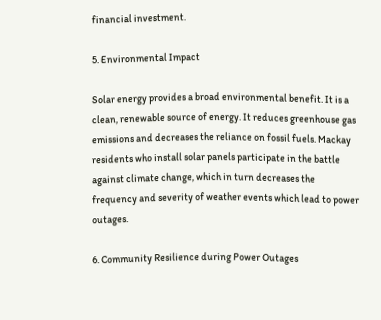financial investment.

5. Environmental Impact

Solar energy provides a broad environmental benefit. It is a clean, renewable source of energy. It reduces greenhouse gas emissions and decreases the reliance on fossil fuels. Mackay residents who install solar panels participate in the battle against climate change, which in turn decreases the frequency and severity of weather events which lead to power outages.

6. Community Resilience during Power Outages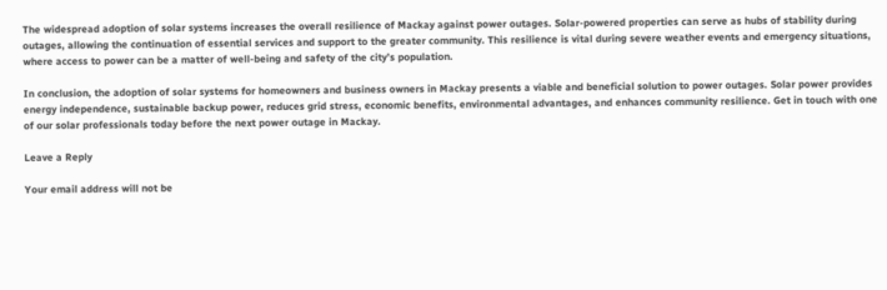The widespread adoption of solar systems increases the overall resilience of Mackay against power outages. Solar-powered properties can serve as hubs of stability during outages, allowing the continuation of essential services and support to the greater community. This resilience is vital during severe weather events and emergency situations, where access to power can be a matter of well-being and safety of the city’s population.

In conclusion, the adoption of solar systems for homeowners and business owners in Mackay presents a viable and beneficial solution to power outages. Solar power provides energy independence, sustainable backup power, reduces grid stress, economic benefits, environmental advantages, and enhances community resilience. Get in touch with one of our solar professionals today before the next power outage in Mackay.

Leave a Reply

Your email address will not be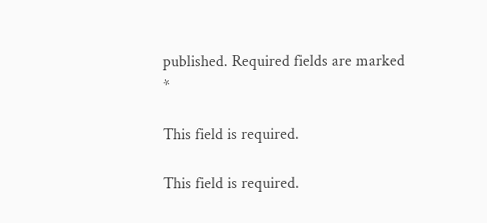published. Required fields are marked *

This field is required.

This field is required.